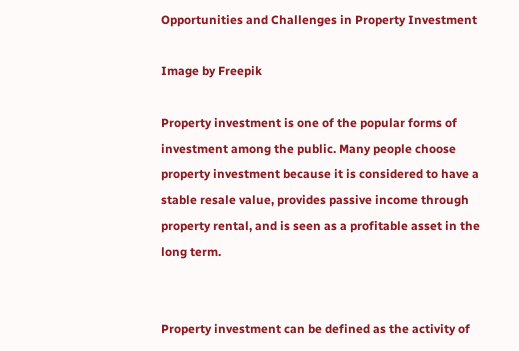Opportunities and Challenges in Property Investment

Image by Freepik

Property investment is one of the popular forms of investment among the public. Many people choose property investment because it is considered to have a stable resale value, provides passive income through property rental, and is seen as a profitable asset in the long term.


Property investment can be defined as the activity of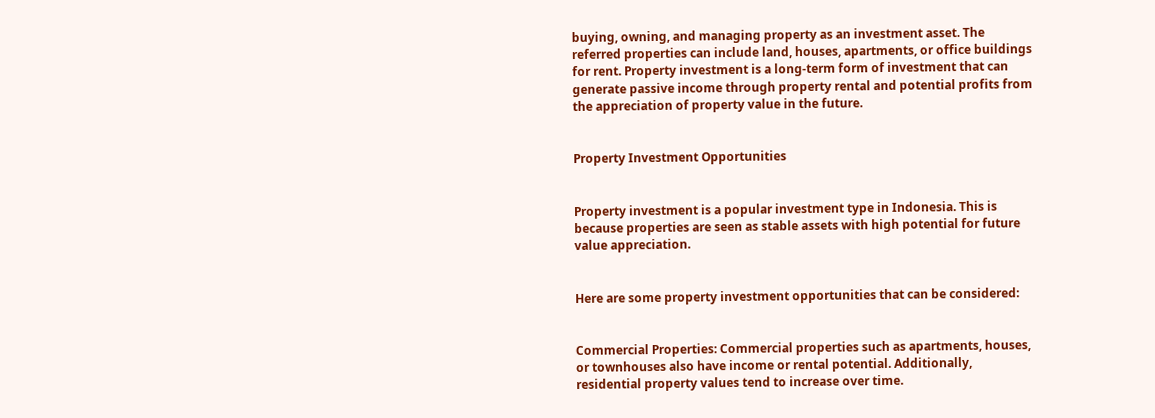buying, owning, and managing property as an investment asset. The referred properties can include land, houses, apartments, or office buildings for rent. Property investment is a long-term form of investment that can generate passive income through property rental and potential profits from the appreciation of property value in the future.


Property Investment Opportunities


Property investment is a popular investment type in Indonesia. This is because properties are seen as stable assets with high potential for future value appreciation.


Here are some property investment opportunities that can be considered:


Commercial Properties: Commercial properties such as apartments, houses, or townhouses also have income or rental potential. Additionally, residential property values tend to increase over time.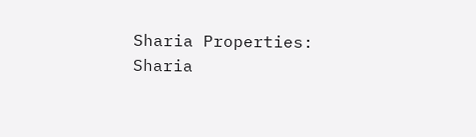Sharia Properties: Sharia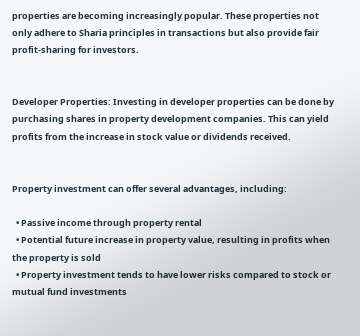properties are becoming increasingly popular. These properties not only adhere to Sharia principles in transactions but also provide fair profit-sharing for investors.


Developer Properties: Investing in developer properties can be done by purchasing shares in property development companies. This can yield profits from the increase in stock value or dividends received.


Property investment can offer several advantages, including:

  • Passive income through property rental
  • Potential future increase in property value, resulting in profits when the property is sold
  • Property investment tends to have lower risks compared to stock or mutual fund investments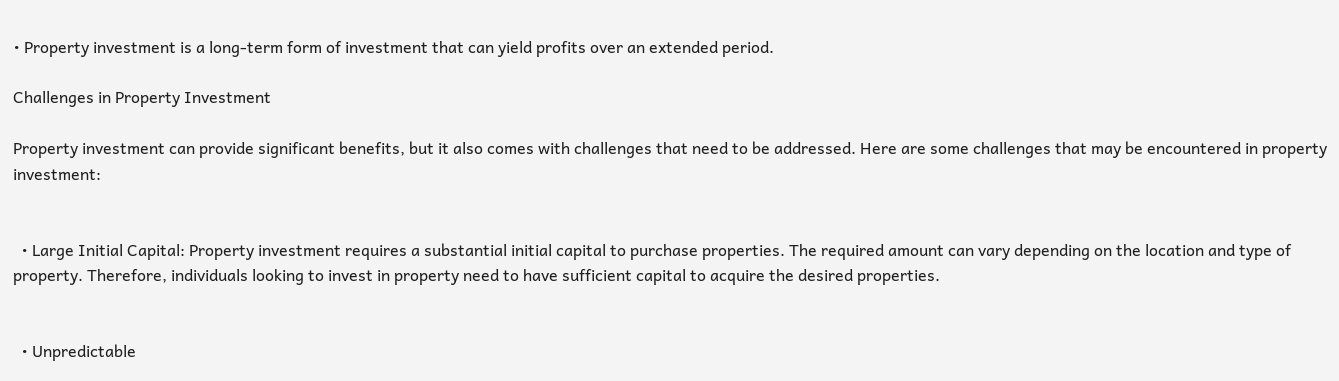• Property investment is a long-term form of investment that can yield profits over an extended period.

Challenges in Property Investment

Property investment can provide significant benefits, but it also comes with challenges that need to be addressed. Here are some challenges that may be encountered in property investment:


  • Large Initial Capital: Property investment requires a substantial initial capital to purchase properties. The required amount can vary depending on the location and type of property. Therefore, individuals looking to invest in property need to have sufficient capital to acquire the desired properties.


  • Unpredictable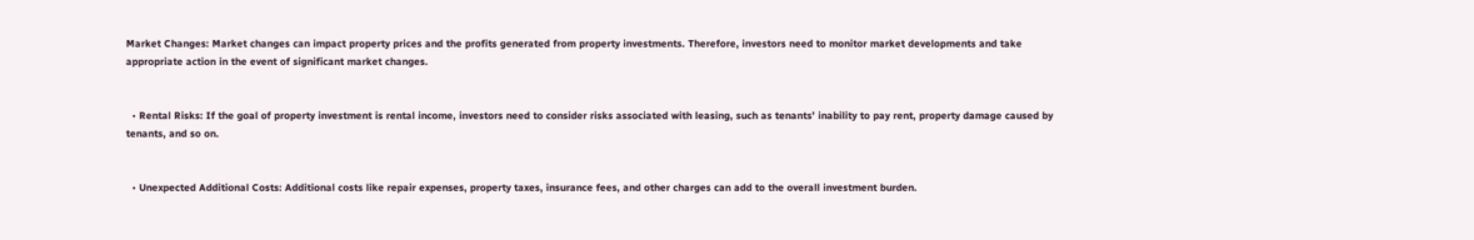Market Changes: Market changes can impact property prices and the profits generated from property investments. Therefore, investors need to monitor market developments and take appropriate action in the event of significant market changes.


  • Rental Risks: If the goal of property investment is rental income, investors need to consider risks associated with leasing, such as tenants’ inability to pay rent, property damage caused by tenants, and so on.


  • Unexpected Additional Costs: Additional costs like repair expenses, property taxes, insurance fees, and other charges can add to the overall investment burden.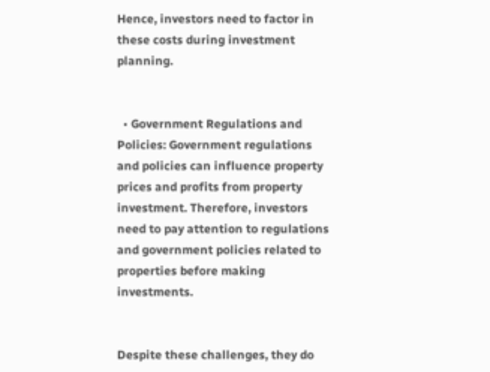Hence, investors need to factor in these costs during investment planning.


  • Government Regulations and Policies: Government regulations and policies can influence property prices and profits from property investment. Therefore, investors need to pay attention to regulations and government policies related to properties before making investments.


Despite these challenges, they do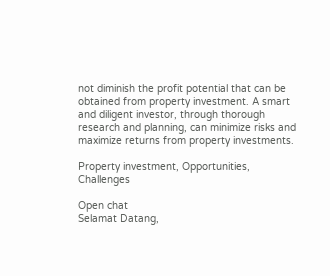not diminish the profit potential that can be obtained from property investment. A smart and diligent investor, through thorough research and planning, can minimize risks and maximize returns from property investments.

Property investment, Opportunities, Challenges

Open chat
Selamat Datang,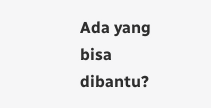Ada yang bisa dibantu?